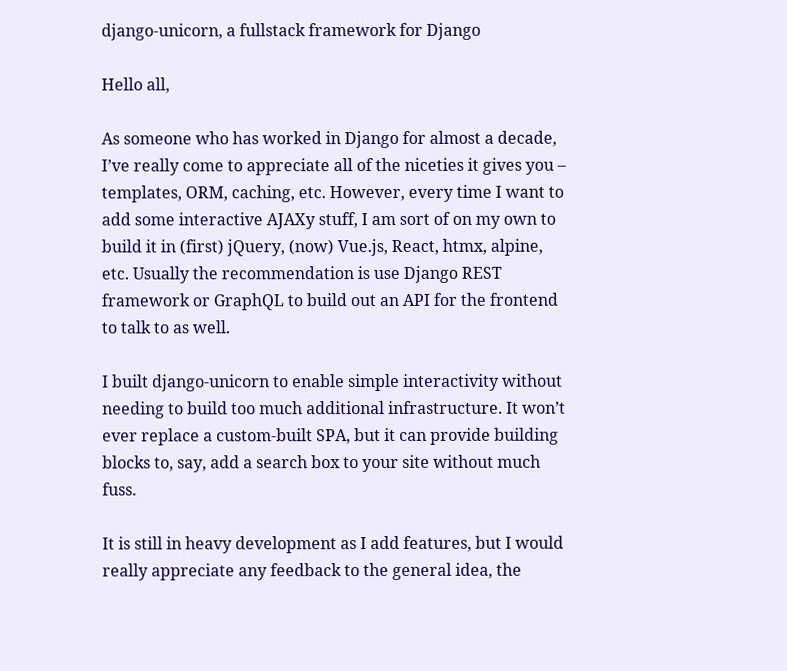django-unicorn, a fullstack framework for Django

Hello all,

As someone who has worked in Django for almost a decade, I’ve really come to appreciate all of the niceties it gives you – templates, ORM, caching, etc. However, every time I want to add some interactive AJAXy stuff, I am sort of on my own to build it in (first) jQuery, (now) Vue.js, React, htmx, alpine, etc. Usually the recommendation is use Django REST framework or GraphQL to build out an API for the frontend to talk to as well.

I built django-unicorn to enable simple interactivity without needing to build too much additional infrastructure. It won’t ever replace a custom-built SPA, but it can provide building blocks to, say, add a search box to your site without much fuss.

It is still in heavy development as I add features, but I would really appreciate any feedback to the general idea, the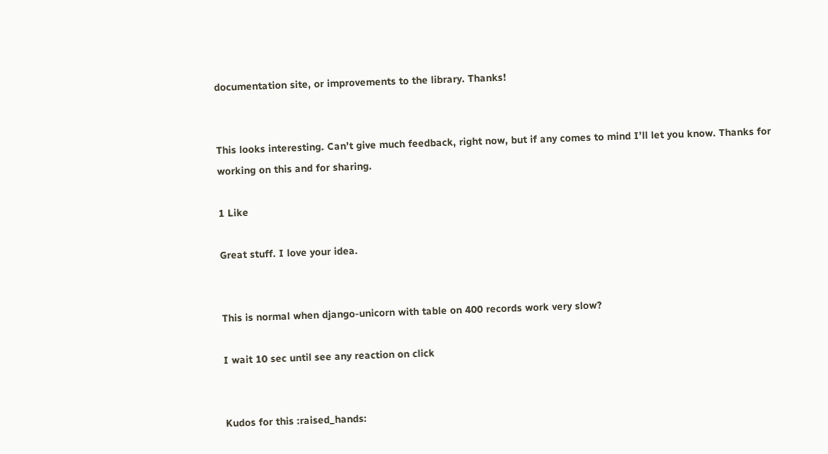documentation site, or improvements to the library. Thanks!


This looks interesting. Can’t give much feedback, right now, but if any comes to mind I’ll let you know. Thanks for working on this and for sharing.

1 Like

Great stuff. I love your idea.


This is normal when django-unicorn with table on 400 records work very slow?

I wait 10 sec until see any reaction on click


Kudos for this :raised_hands: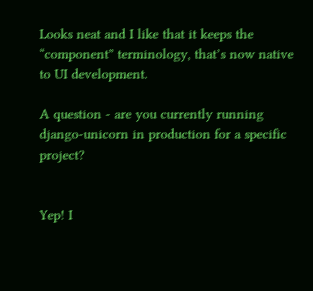Looks neat and I like that it keeps the “component” terminology, that’s now native to UI development.

A question - are you currently running django-unicorn in production for a specific project?


Yep! I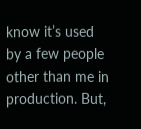know it’s used by a few people other than me in production. But,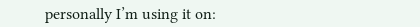personally I’m using it on: